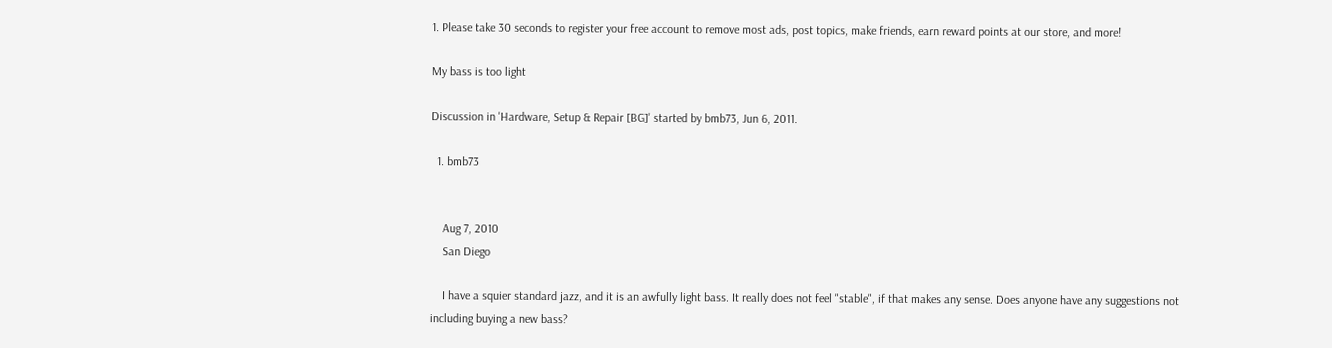1. Please take 30 seconds to register your free account to remove most ads, post topics, make friends, earn reward points at our store, and more!

My bass is too light

Discussion in 'Hardware, Setup & Repair [BG]' started by bmb73, Jun 6, 2011.

  1. bmb73


    Aug 7, 2010
    San Diego

    I have a squier standard jazz, and it is an awfully light bass. It really does not feel "stable", if that makes any sense. Does anyone have any suggestions not including buying a new bass?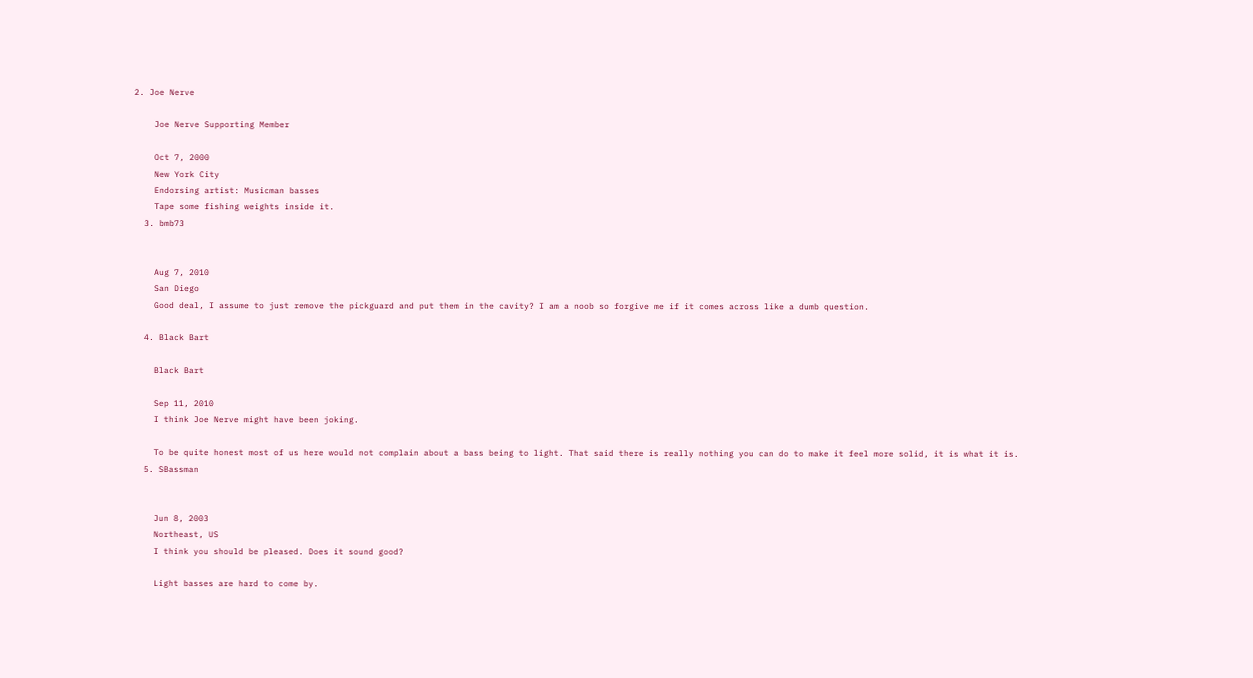2. Joe Nerve

    Joe Nerve Supporting Member

    Oct 7, 2000
    New York City
    Endorsing artist: Musicman basses
    Tape some fishing weights inside it.
  3. bmb73


    Aug 7, 2010
    San Diego
    Good deal, I assume to just remove the pickguard and put them in the cavity? I am a noob so forgive me if it comes across like a dumb question.

  4. Black Bart

    Black Bart

    Sep 11, 2010
    I think Joe Nerve might have been joking.

    To be quite honest most of us here would not complain about a bass being to light. That said there is really nothing you can do to make it feel more solid, it is what it is.
  5. SBassman


    Jun 8, 2003
    Northeast, US
    I think you should be pleased. Does it sound good?

    Light basses are hard to come by.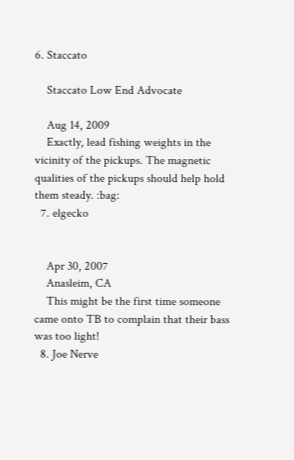6. Staccato

    Staccato Low End Advocate

    Aug 14, 2009
    Exactly, lead fishing weights in the vicinity of the pickups. The magnetic qualities of the pickups should help hold them steady. :bag:
  7. elgecko


    Apr 30, 2007
    Anasleim, CA
    This might be the first time someone came onto TB to complain that their bass was too light!
  8. Joe Nerve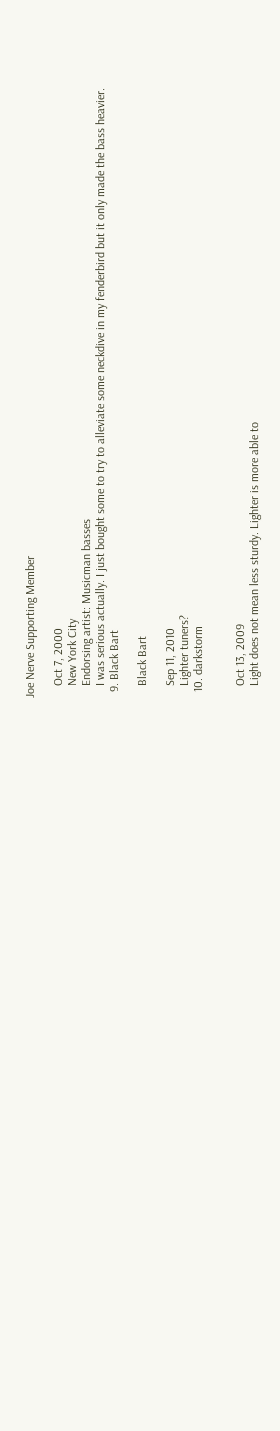Joe Nerve Supporting Member

    Oct 7, 2000
    New York City
    Endorsing artist: Musicman basses
    I was serious actually. I just bought some to try to alleviate some neckdive in my fenderbird but it only made the bass heavier.
  9. Black Bart

    Black Bart

    Sep 11, 2010
    Lighter tuners?
  10. darkstorm


    Oct 13, 2009
    Light does not mean less sturdy. Lighter is more able to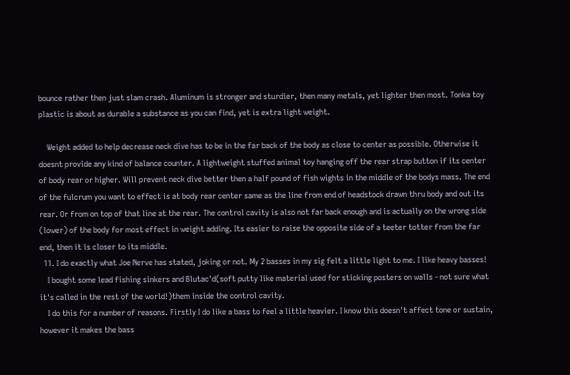bounce rather then just slam crash. Aluminum is stronger and sturdier, then many metals, yet lighter then most. Tonka toy plastic is about as durable a substance as you can find, yet is extra light weight.

    Weight added to help decrease neck dive has to be in the far back of the body as close to center as possible. Otherwise it doesnt provide any kind of balance counter. A lightweight stuffed animal toy hanging off the rear strap button if its center of body rear or higher. Will prevent neck dive better then a half pound of fish wights in the middle of the bodys mass. The end of the fulcrum you want to effect is at body rear center same as the line from end of headstock drawn thru body and out its rear. Or from on top of that line at the rear. The control cavity is also not far back enough and is actually on the wrong side (lower) of the body for most effect in weight adding. Its easier to raise the opposite side of a teeter totter from the far end, then it is closer to its middle.
  11. I do exactly what Joe Nerve has stated, joking or not. My 2 basses in my sig felt a little light to me. I like heavy basses!
    I bought some lead fishing sinkers and Blutac'd(soft putty like material used for sticking posters on walls - not sure what it's called in the rest of the world!)them inside the control cavity.
    I do this for a number of reasons. Firstly I do like a bass to feel a little heavier. I know this doesn't affect tone or sustain, however it makes the bass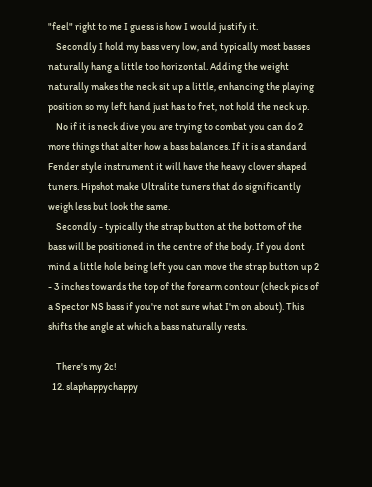"feel" right to me I guess is how I would justify it.
    Secondly I hold my bass very low, and typically most basses naturally hang a little too horizontal. Adding the weight naturally makes the neck sit up a little, enhancing the playing position so my left hand just has to fret, not hold the neck up.
    No if it is neck dive you are trying to combat you can do 2 more things that alter how a bass balances. If it is a standard Fender style instrument it will have the heavy clover shaped tuners. Hipshot make Ultralite tuners that do significantly weigh less but look the same.
    Secondly - typically the strap button at the bottom of the bass will be positioned in the centre of the body. If you dont mind a little hole being left you can move the strap button up 2 - 3 inches towards the top of the forearm contour (check pics of a Spector NS bass if you're not sure what I'm on about). This shifts the angle at which a bass naturally rests.

    There's my 2c!
  12. slaphappychappy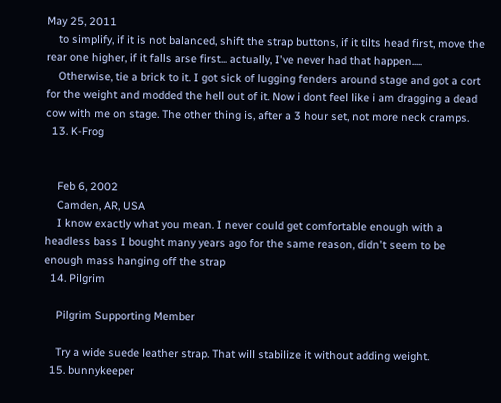May 25, 2011
    to simplify, if it is not balanced, shift the strap buttons, if it tilts head first, move the rear one higher, if it falls arse first... actually, I've never had that happen.....
    Otherwise, tie a brick to it. I got sick of lugging fenders around stage and got a cort for the weight and modded the hell out of it. Now i dont feel like i am dragging a dead cow with me on stage. The other thing is, after a 3 hour set, not more neck cramps.
  13. K-Frog


    Feb 6, 2002
    Camden, AR, USA
    I know exactly what you mean. I never could get comfortable enough with a headless bass I bought many years ago for the same reason, didn't seem to be enough mass hanging off the strap
  14. Pilgrim

    Pilgrim Supporting Member

    Try a wide suede leather strap. That will stabilize it without adding weight.
  15. bunnykeeper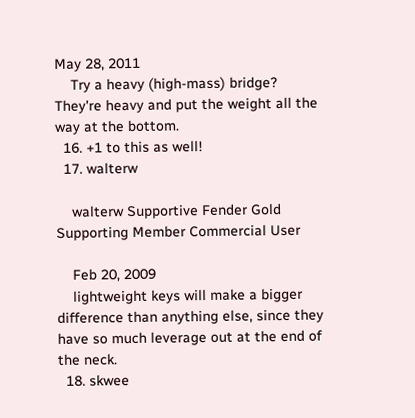May 28, 2011
    Try a heavy (high-mass) bridge? They're heavy and put the weight all the way at the bottom.
  16. +1 to this as well!
  17. walterw

    walterw Supportive Fender Gold Supporting Member Commercial User

    Feb 20, 2009
    lightweight keys will make a bigger difference than anything else, since they have so much leverage out at the end of the neck.
  18. skwee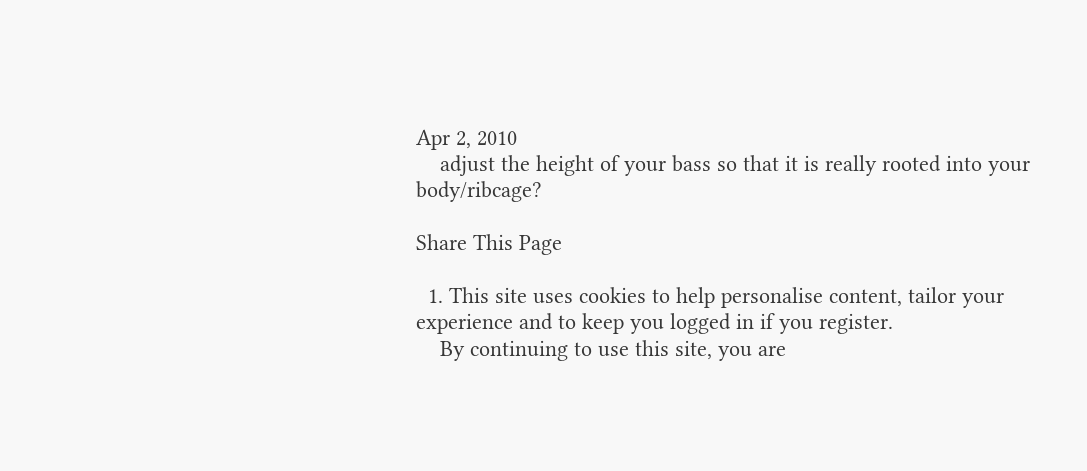Apr 2, 2010
    adjust the height of your bass so that it is really rooted into your body/ribcage?

Share This Page

  1. This site uses cookies to help personalise content, tailor your experience and to keep you logged in if you register.
    By continuing to use this site, you are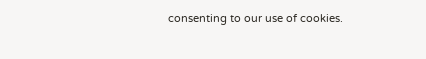consenting to our use of cookies.